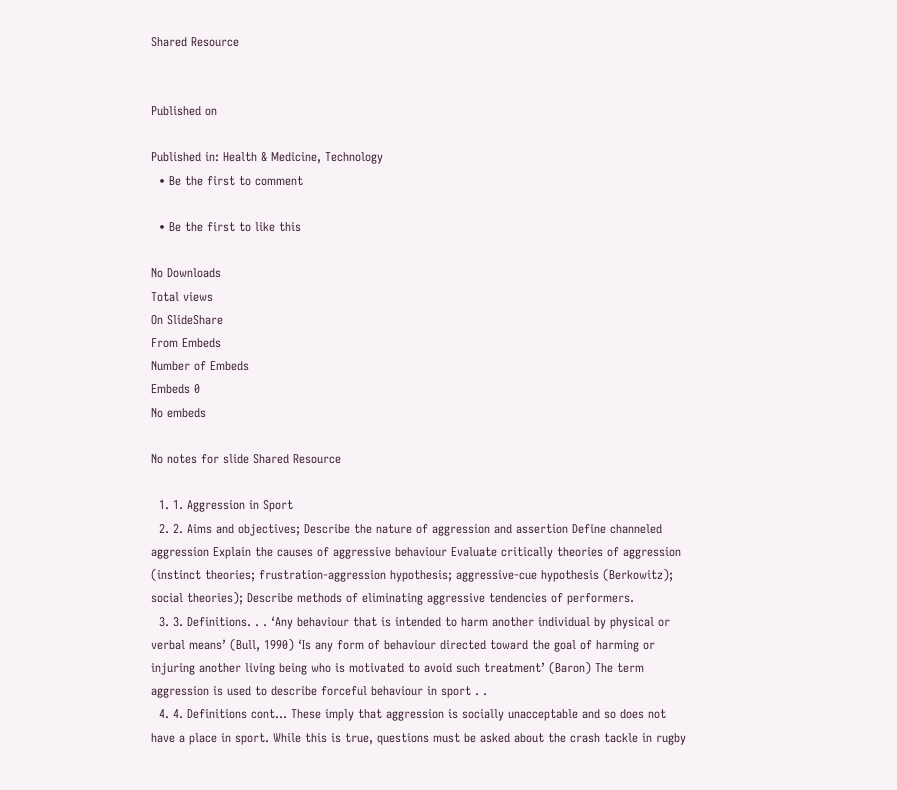Shared Resource


Published on

Published in: Health & Medicine, Technology
  • Be the first to comment

  • Be the first to like this

No Downloads
Total views
On SlideShare
From Embeds
Number of Embeds
Embeds 0
No embeds

No notes for slide Shared Resource

  1. 1. Aggression in Sport
  2. 2. Aims and objectives; Describe the nature of aggression and assertion Define channeled aggression Explain the causes of aggressive behaviour Evaluate critically theories of aggression (instinct theories; frustration-aggression hypothesis; aggressive-cue hypothesis (Berkowitz); social theories); Describe methods of eliminating aggressive tendencies of performers.
  3. 3. Definitions. . . ‘Any behaviour that is intended to harm another individual by physical or verbal means’ (Bull, 1990) ‘Is any form of behaviour directed toward the goal of harming or injuring another living being who is motivated to avoid such treatment’ (Baron) The term aggression is used to describe forceful behaviour in sport . .
  4. 4. Definitions cont… These imply that aggression is socially unacceptable and so does not have a place in sport. While this is true, questions must be asked about the crash tackle in rugby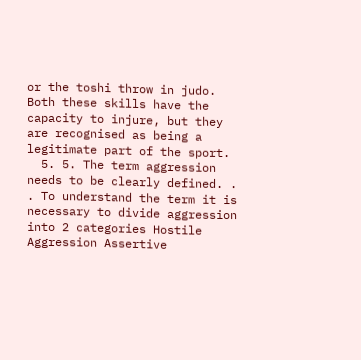or the toshi throw in judo. Both these skills have the capacity to injure, but they are recognised as being a legitimate part of the sport.
  5. 5. The term aggression needs to be clearly defined. . . To understand the term it is necessary to divide aggression into 2 categories Hostile Aggression Assertive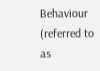Behaviour (referred to as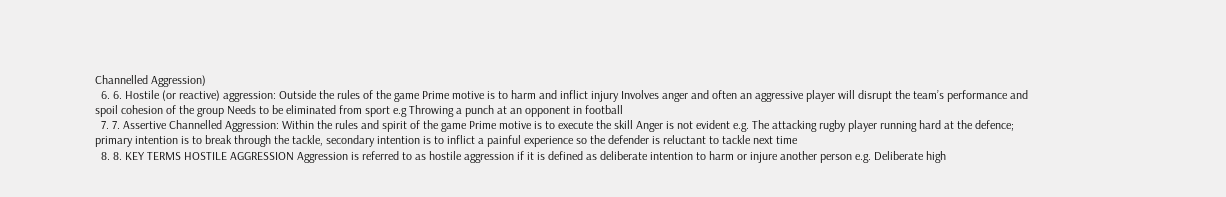Channelled Aggression)
  6. 6. Hostile (or reactive) aggression: Outside the rules of the game Prime motive is to harm and inflict injury Involves anger and often an aggressive player will disrupt the team’s performance and spoil cohesion of the group Needs to be eliminated from sport e.g Throwing a punch at an opponent in football
  7. 7. Assertive Channelled Aggression: Within the rules and spirit of the game Prime motive is to execute the skill Anger is not evident e.g. The attacking rugby player running hard at the defence; primary intention is to break through the tackle, secondary intention is to inflict a painful experience so the defender is reluctant to tackle next time
  8. 8. KEY TERMS HOSTILE AGGRESSION Aggression is referred to as hostile aggression if it is defined as deliberate intention to harm or injure another person e.g. Deliberate high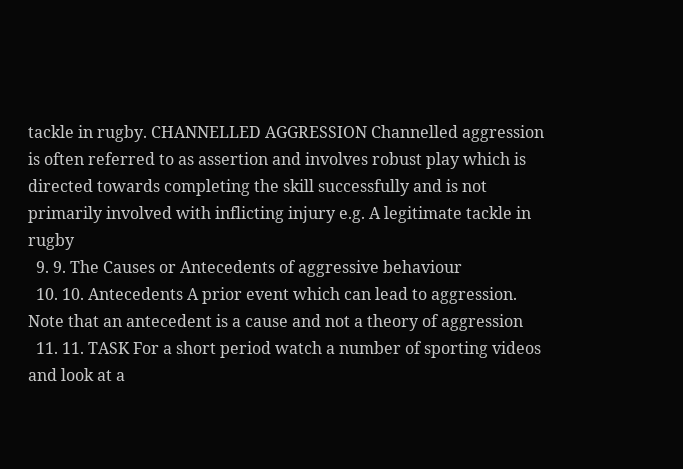tackle in rugby. CHANNELLED AGGRESSION Channelled aggression is often referred to as assertion and involves robust play which is directed towards completing the skill successfully and is not primarily involved with inflicting injury e.g. A legitimate tackle in rugby
  9. 9. The Causes or Antecedents of aggressive behaviour
  10. 10. Antecedents A prior event which can lead to aggression. Note that an antecedent is a cause and not a theory of aggression
  11. 11. TASK For a short period watch a number of sporting videos and look at a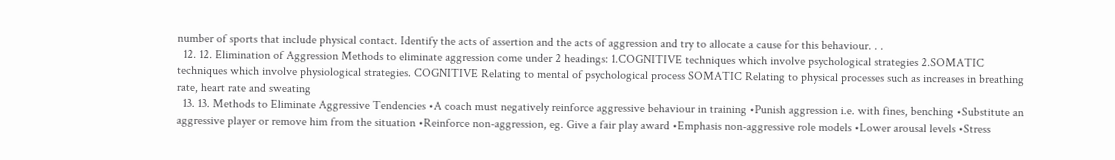number of sports that include physical contact. Identify the acts of assertion and the acts of aggression and try to allocate a cause for this behaviour. . .
  12. 12. Elimination of Aggression Methods to eliminate aggression come under 2 headings: 1.COGNITIVE techniques which involve psychological strategies 2.SOMATIC techniques which involve physiological strategies. COGNITIVE Relating to mental of psychological process SOMATIC Relating to physical processes such as increases in breathing rate, heart rate and sweating
  13. 13. Methods to Eliminate Aggressive Tendencies •A coach must negatively reinforce aggressive behaviour in training •Punish aggression i.e. with fines, benching •Substitute an aggressive player or remove him from the situation •Reinforce non-aggression, eg. Give a fair play award •Emphasis non-aggressive role models •Lower arousal levels •Stress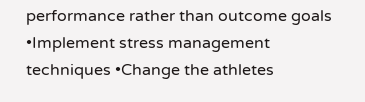performance rather than outcome goals •Implement stress management techniques •Change the athletes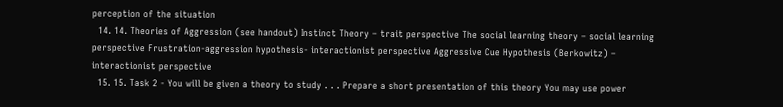perception of the situation
  14. 14. Theories of Aggression (see handout) Instinct Theory – trait perspective The social learning theory – social learning perspective Frustration-aggression hypothesis- interactionist perspective Aggressive Cue Hypothesis (Berkowitz) – interactionist perspective
  15. 15. Task 2 - You will be given a theory to study . . . Prepare a short presentation of this theory You may use power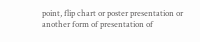point, flip chart or poster presentation or another form of presentation of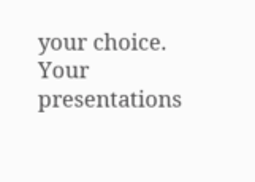your choice. Your presentations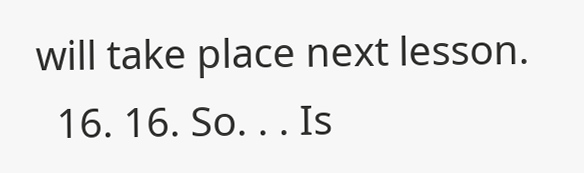will take place next lesson.
  16. 16. So. . . Is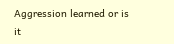Aggression learned or is it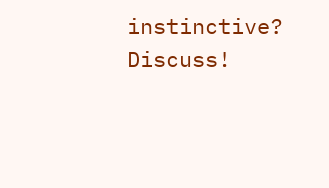instinctive? Discuss!